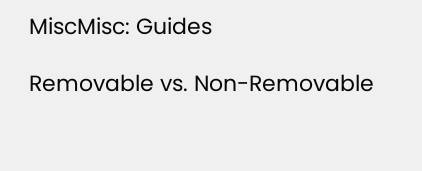MiscMisc: Guides

Removable vs. Non-Removable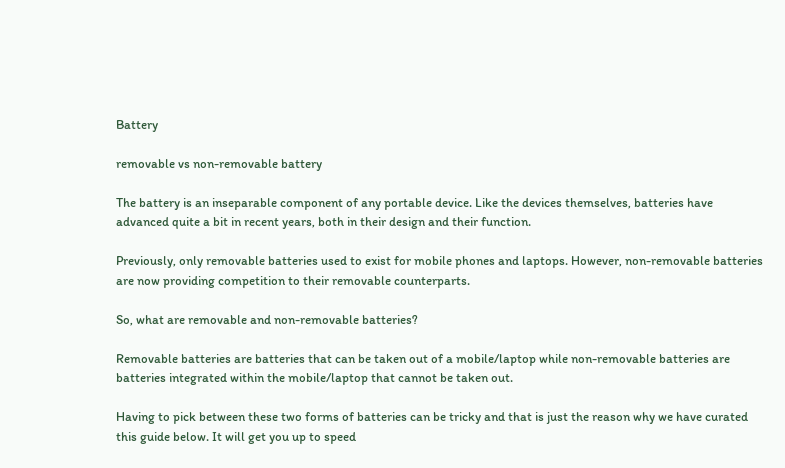Battery

removable vs non-removable battery

The battery is an inseparable component of any portable device. Like the devices themselves, batteries have advanced quite a bit in recent years, both in their design and their function.

Previously, only removable batteries used to exist for mobile phones and laptops. However, non-removable batteries are now providing competition to their removable counterparts.

So, what are removable and non-removable batteries?

Removable batteries are batteries that can be taken out of a mobile/laptop while non-removable batteries are batteries integrated within the mobile/laptop that cannot be taken out.

Having to pick between these two forms of batteries can be tricky and that is just the reason why we have curated this guide below. It will get you up to speed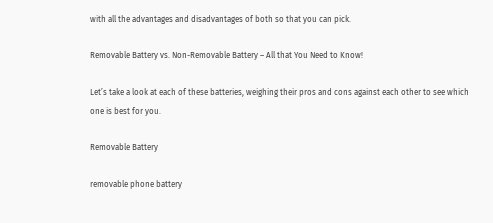with all the advantages and disadvantages of both so that you can pick.

Removable Battery vs. Non-Removable Battery – All that You Need to Know!

Let’s take a look at each of these batteries, weighing their pros and cons against each other to see which one is best for you.

Removable Battery

removable phone battery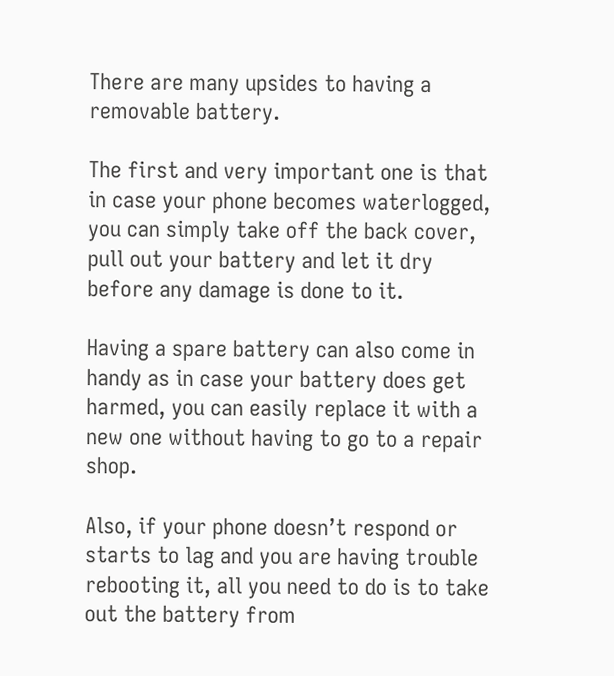There are many upsides to having a removable battery.

The first and very important one is that in case your phone becomes waterlogged, you can simply take off the back cover, pull out your battery and let it dry before any damage is done to it.

Having a spare battery can also come in handy as in case your battery does get harmed, you can easily replace it with a new one without having to go to a repair shop.

Also, if your phone doesn’t respond or starts to lag and you are having trouble rebooting it, all you need to do is to take out the battery from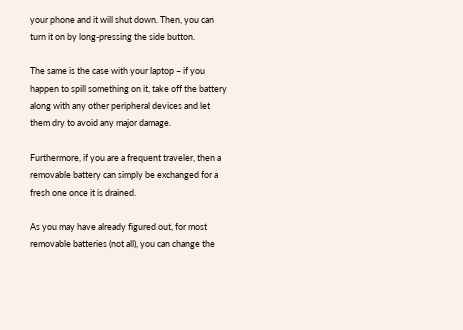your phone and it will shut down. Then, you can turn it on by long-pressing the side button.

The same is the case with your laptop – if you happen to spill something on it, take off the battery along with any other peripheral devices and let them dry to avoid any major damage.

Furthermore, if you are a frequent traveler, then a removable battery can simply be exchanged for a fresh one once it is drained.

As you may have already figured out, for most removable batteries (not all), you can change the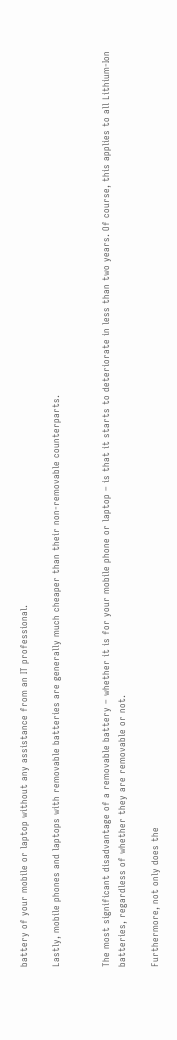battery of your mobile or laptop without any assistance from an IT professional.

Lastly, mobile phones and laptops with removable batteries are generally much cheaper than their non-removable counterparts.


The most significant disadvantage of a removable battery – whether it is for your mobile phone or laptop – is that it starts to deteriorate in less than two years. Of course, this applies to all Lithium-Ion batteries, regardless of whether they are removable or not.

Furthermore, not only does the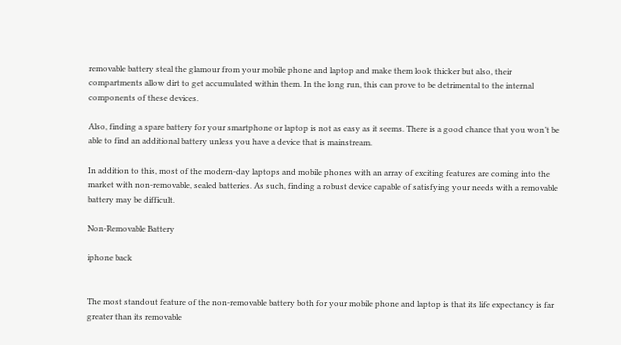removable battery steal the glamour from your mobile phone and laptop and make them look thicker but also, their compartments allow dirt to get accumulated within them. In the long run, this can prove to be detrimental to the internal components of these devices.

Also, finding a spare battery for your smartphone or laptop is not as easy as it seems. There is a good chance that you won’t be able to find an additional battery unless you have a device that is mainstream.

In addition to this, most of the modern-day laptops and mobile phones with an array of exciting features are coming into the market with non-removable, sealed batteries. As such, finding a robust device capable of satisfying your needs with a removable battery may be difficult.

Non-Removable Battery

iphone back


The most standout feature of the non-removable battery both for your mobile phone and laptop is that its life expectancy is far greater than its removable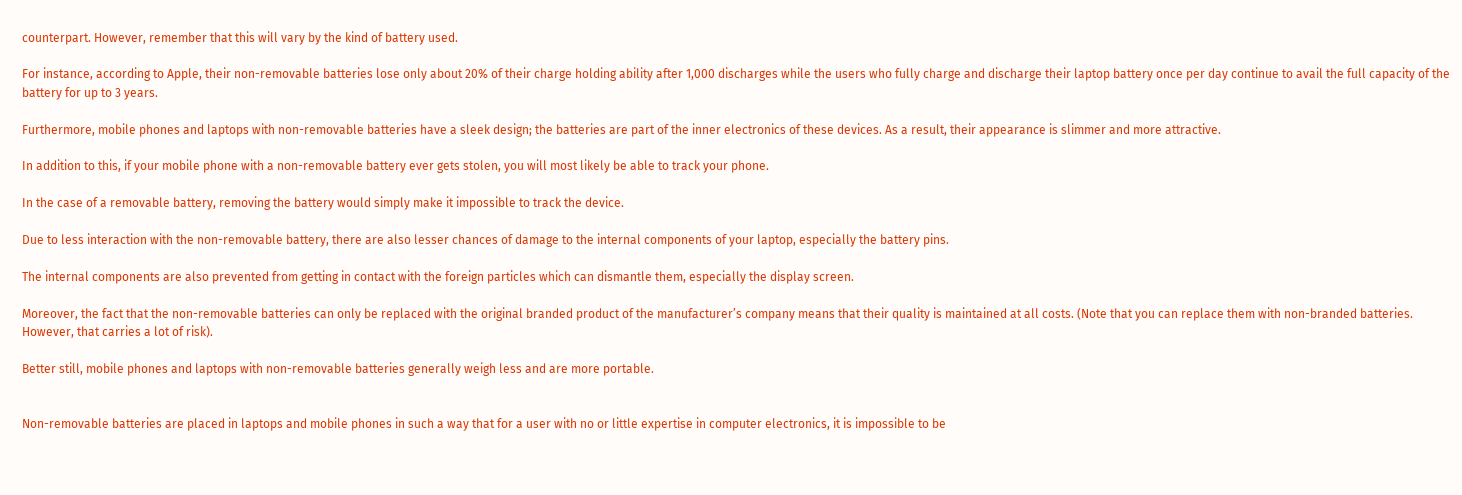counterpart. However, remember that this will vary by the kind of battery used.

For instance, according to Apple, their non-removable batteries lose only about 20% of their charge holding ability after 1,000 discharges while the users who fully charge and discharge their laptop battery once per day continue to avail the full capacity of the battery for up to 3 years.

Furthermore, mobile phones and laptops with non-removable batteries have a sleek design; the batteries are part of the inner electronics of these devices. As a result, their appearance is slimmer and more attractive.

In addition to this, if your mobile phone with a non-removable battery ever gets stolen, you will most likely be able to track your phone.

In the case of a removable battery, removing the battery would simply make it impossible to track the device.

Due to less interaction with the non-removable battery, there are also lesser chances of damage to the internal components of your laptop, especially the battery pins.

The internal components are also prevented from getting in contact with the foreign particles which can dismantle them, especially the display screen.

Moreover, the fact that the non-removable batteries can only be replaced with the original branded product of the manufacturer’s company means that their quality is maintained at all costs. (Note that you can replace them with non-branded batteries. However, that carries a lot of risk).

Better still, mobile phones and laptops with non-removable batteries generally weigh less and are more portable.


Non-removable batteries are placed in laptops and mobile phones in such a way that for a user with no or little expertise in computer electronics, it is impossible to be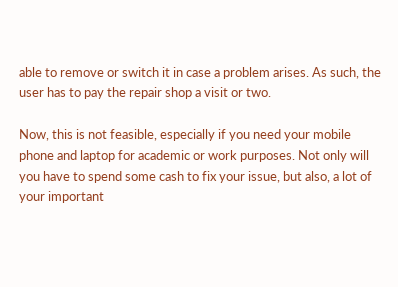able to remove or switch it in case a problem arises. As such, the user has to pay the repair shop a visit or two.

Now, this is not feasible, especially if you need your mobile phone and laptop for academic or work purposes. Not only will you have to spend some cash to fix your issue, but also, a lot of your important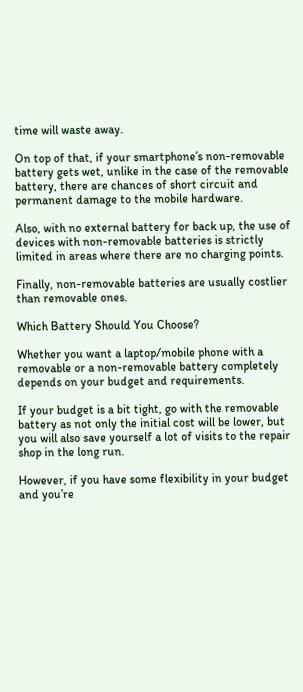time will waste away.

On top of that, if your smartphone’s non-removable battery gets wet, unlike in the case of the removable battery, there are chances of short circuit and permanent damage to the mobile hardware.

Also, with no external battery for back up, the use of devices with non-removable batteries is strictly limited in areas where there are no charging points.

Finally, non-removable batteries are usually costlier than removable ones.

Which Battery Should You Choose?

Whether you want a laptop/mobile phone with a removable or a non-removable battery completely depends on your budget and requirements.

If your budget is a bit tight, go with the removable battery as not only the initial cost will be lower, but you will also save yourself a lot of visits to the repair shop in the long run.

However, if you have some flexibility in your budget and you’re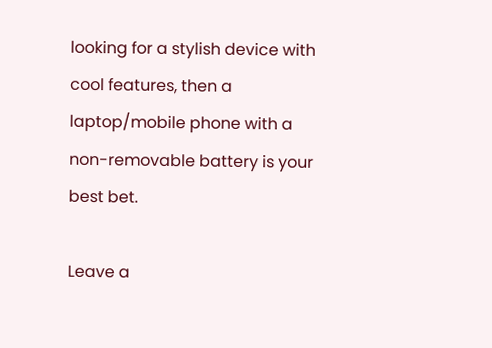looking for a stylish device with cool features, then a laptop/mobile phone with a non-removable battery is your best bet.

Leave a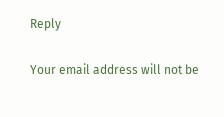Reply

Your email address will not be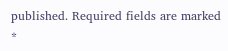published. Required fields are marked *